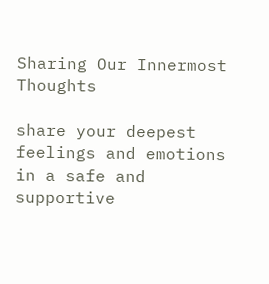Sharing Our Innermost Thoughts

share your deepest feelings and emotions in a safe and supportive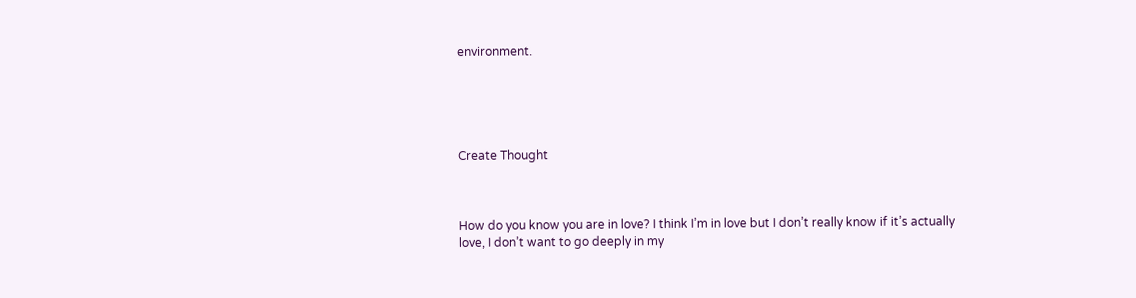environment.





Create Thought



How do you know you are in love? I think I’m in love but I don’t really know if it’s actually love, I don’t want to go deeply in my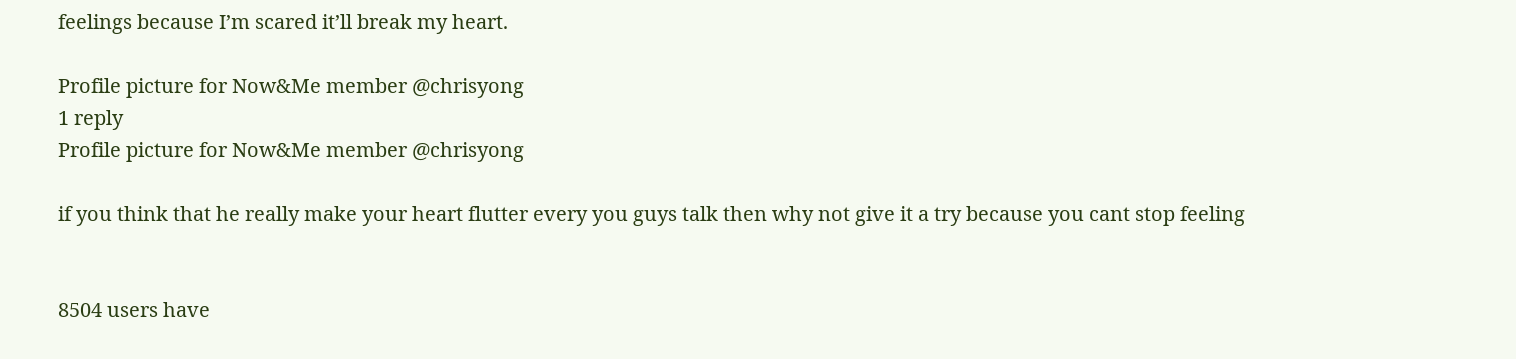feelings because I’m scared it’ll break my heart.

Profile picture for Now&Me member @chrisyong
1 reply
Profile picture for Now&Me member @chrisyong

if you think that he really make your heart flutter every you guys talk then why not give it a try because you cant stop feeling


8504 users have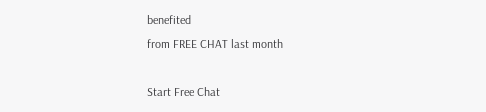benefited
from FREE CHAT last month

Start Free Chat